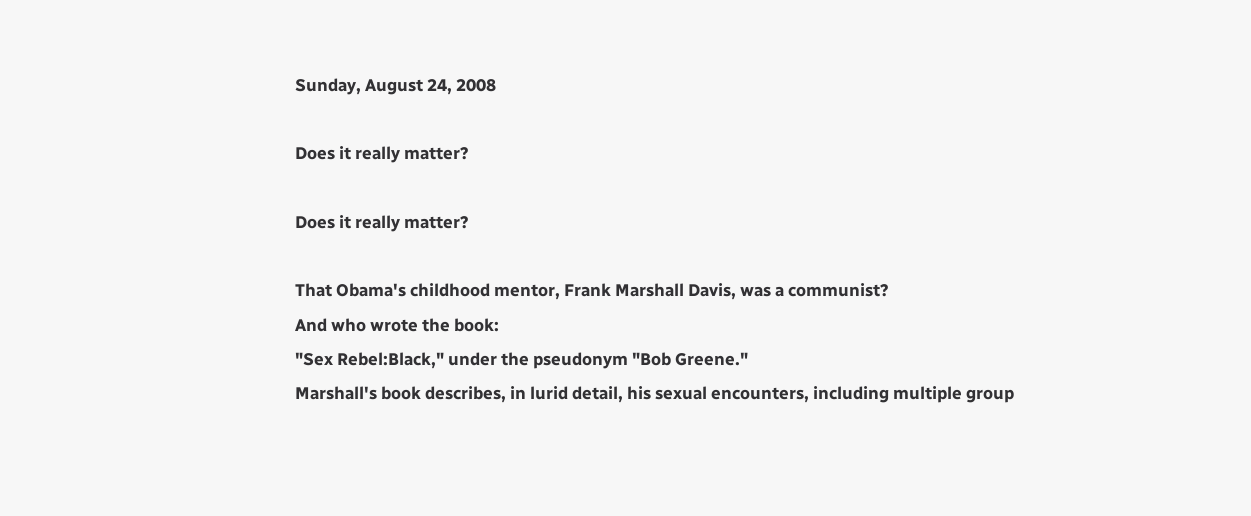Sunday, August 24, 2008

Does it really matter?

Does it really matter?

That Obama's childhood mentor, Frank Marshall Davis, was a communist?
And who wrote the book:
"Sex Rebel:Black," under the pseudonym "Bob Greene."
Marshall's book describes, in lurid detail, his sexual encounters, including multiple group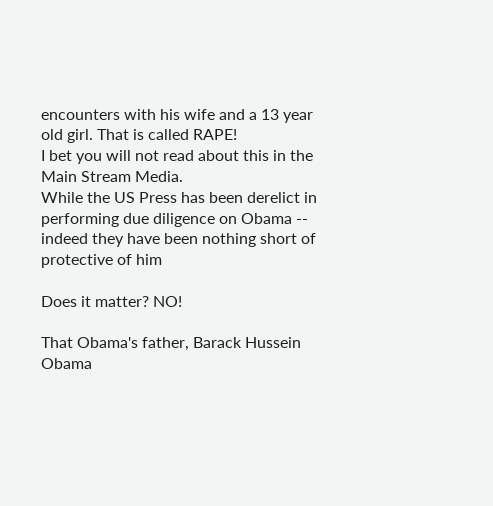encounters with his wife and a 13 year old girl. That is called RAPE!
I bet you will not read about this in the Main Stream Media.
While the US Press has been derelict in performing due diligence on Obama -- indeed they have been nothing short of protective of him

Does it matter? NO!

That Obama's father, Barack Hussein Obama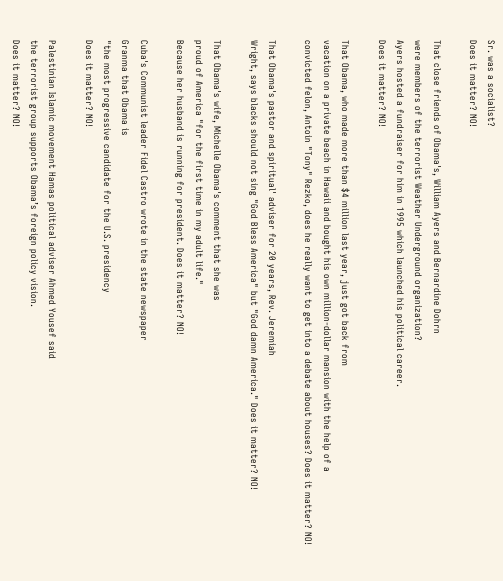Sr. was a socialist?
Does it matter? NO!

That close friends of Obama's, William Ayers and Bernardine Dohrn
were members of the terrorist Weather Underground organization?
Ayers hosted a fundraiser for him in 1995 which launched his political career.
Does it matter? NO!

That Obama, who made more than $4 million last year, just got back from
vacation on a private beach in Hawaii and bought his own million-dollar mansion with the help of a
convicted felon, Antoin "Tony" Rezko, does he really want to get into a debate about houses? Does it matter? NO!

That Obama's pastor and spiritual' adviser for 20 years, Rev. Jeremiah
Wright, says blacks should not sing "God Bless America" but "God damn America." Does it matter? NO!

That Obama's wife, Michelle Obama's comment that she was
proud of America "for the first time in my adult life."
Because her husband is running for president. Does it matter? NO!

Cuba's Communist leader Fidel Castro wrote in the state newspaper
Granma that Obama is
"the most progressive candidate for the U.S. presidency
Does it matter? NO!

Palestinian Islamic movement Hamas political adviser Ahmed Yousef said
the terrorist group supports Obama’s foreign policy vision.
Does it matter? NO!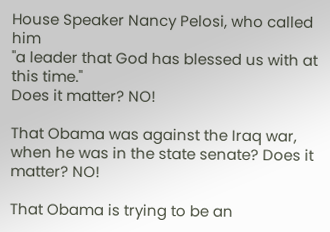House Speaker Nancy Pelosi, who called him
"a leader that God has blessed us with at this time."
Does it matter? NO!

That Obama was against the Iraq war,
when he was in the state senate? Does it matter? NO!

That Obama is trying to be an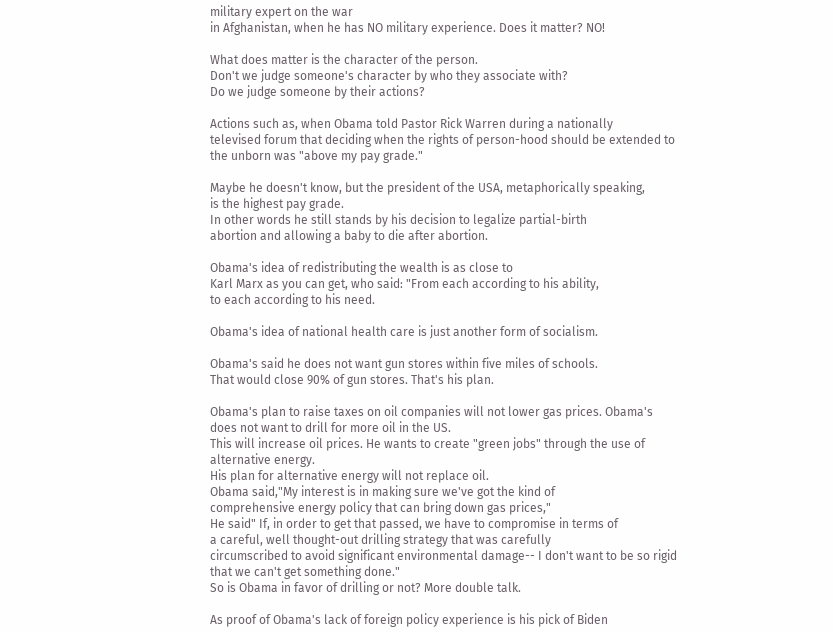military expert on the war
in Afghanistan, when he has NO military experience. Does it matter? NO!

What does matter is the character of the person.
Don't we judge someone's character by who they associate with?
Do we judge someone by their actions?

Actions such as, when Obama told Pastor Rick Warren during a nationally
televised forum that deciding when the rights of person-hood should be extended to the unborn was "above my pay grade."

Maybe he doesn't know, but the president of the USA, metaphorically speaking,
is the highest pay grade.
In other words he still stands by his decision to legalize partial-birth
abortion and allowing a baby to die after abortion.

Obama's idea of redistributing the wealth is as close to
Karl Marx as you can get, who said: "From each according to his ability,
to each according to his need.

Obama's idea of national health care is just another form of socialism.

Obama's said he does not want gun stores within five miles of schools.
That would close 90% of gun stores. That's his plan.

Obama's plan to raise taxes on oil companies will not lower gas prices. Obama's does not want to drill for more oil in the US.
This will increase oil prices. He wants to create "green jobs" through the use of alternative energy.
His plan for alternative energy will not replace oil.
Obama said,"My interest is in making sure we've got the kind of
comprehensive energy policy that can bring down gas prices,"
He said" If, in order to get that passed, we have to compromise in terms of
a careful, well thought-out drilling strategy that was carefully
circumscribed to avoid significant environmental damage-- I don't want to be so rigid that we can't get something done."
So is Obama in favor of drilling or not? More double talk.

As proof of Obama's lack of foreign policy experience is his pick of Biden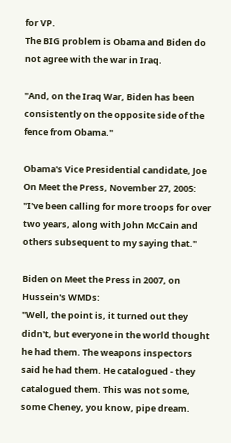for VP.
The BIG problem is Obama and Biden do not agree with the war in Iraq.

"And, on the Iraq War, Biden has been consistently on the opposite side of the fence from Obama."

Obama's Vice Presidential candidate, Joe
On Meet the Press, November 27, 2005: "I've been calling for more troops for over two years, along with John McCain and others subsequent to my saying that."

Biden on Meet the Press in 2007, on Hussein's WMDs:
"Well, the point is, it turned out they didn't, but everyone in the world thought he had them. The weapons inspectors said he had them. He catalogued - they catalogued them. This was not some, some Cheney, you know, pipe dream.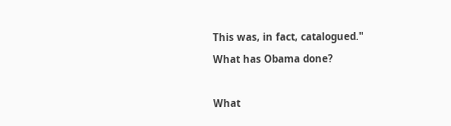This was, in fact, catalogued."
What has Obama done?

What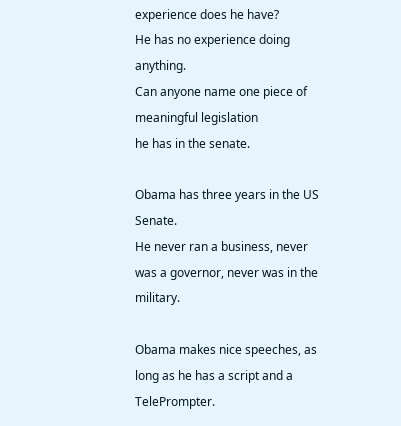experience does he have?
He has no experience doing anything.
Can anyone name one piece of meaningful legislation
he has in the senate.

Obama has three years in the US Senate.
He never ran a business, never was a governor, never was in the military.

Obama makes nice speeches, as long as he has a script and a TelePrompter.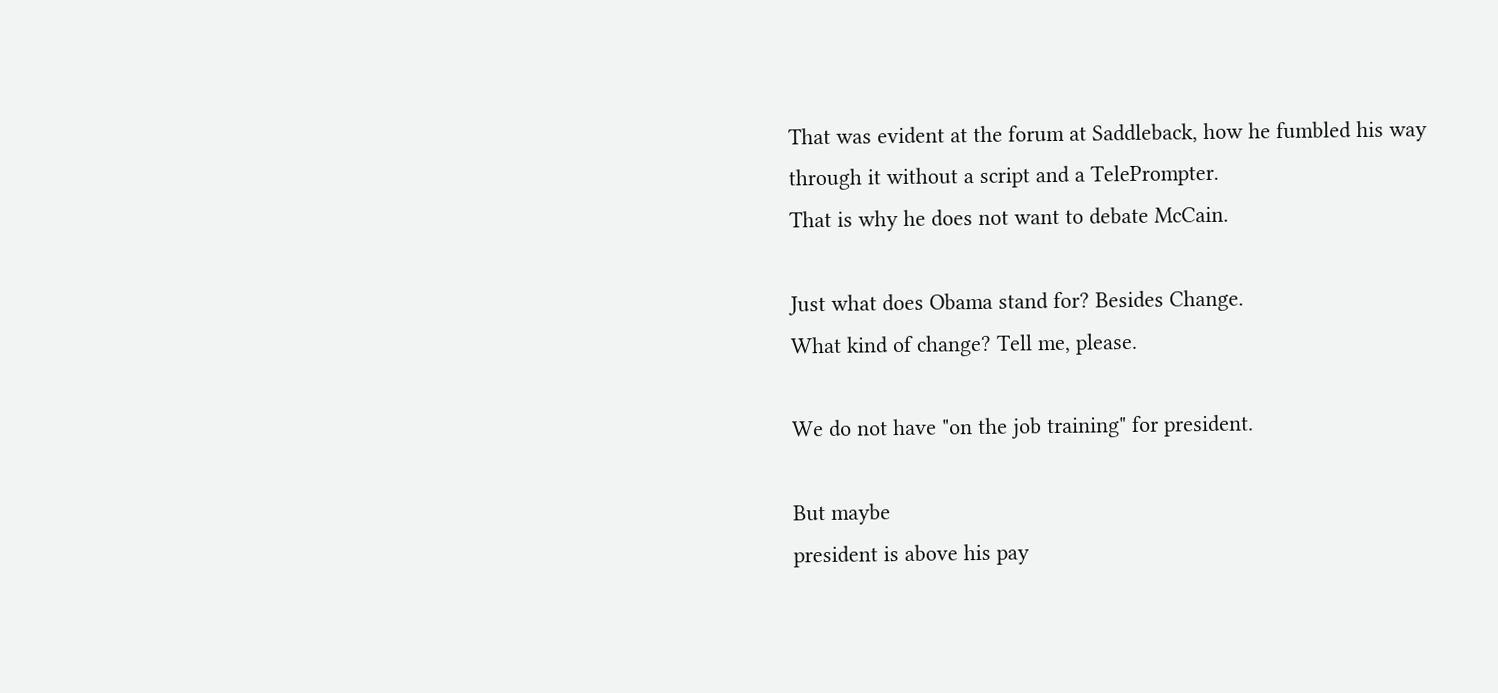That was evident at the forum at Saddleback, how he fumbled his way
through it without a script and a TelePrompter.
That is why he does not want to debate McCain.

Just what does Obama stand for? Besides Change.
What kind of change? Tell me, please.

We do not have "on the job training" for president.

But maybe
president is above his pay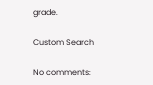grade.

Custom Search

No comments: